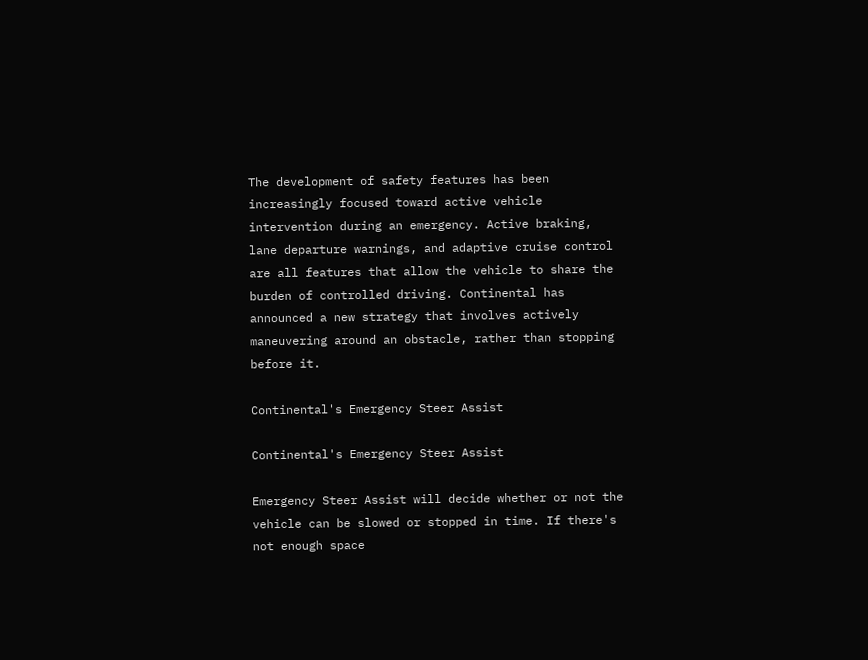The development of safety features has been increasingly focused toward active vehicle intervention during an emergency. Active braking, lane departure warnings, and adaptive cruise control are all features that allow the vehicle to share the burden of controlled driving. Continental has announced a new strategy that involves actively maneuvering around an obstacle, rather than stopping before it.

Continental's Emergency Steer Assist

Continental's Emergency Steer Assist

Emergency Steer Assist will decide whether or not the vehicle can be slowed or stopped in time. If there's not enough space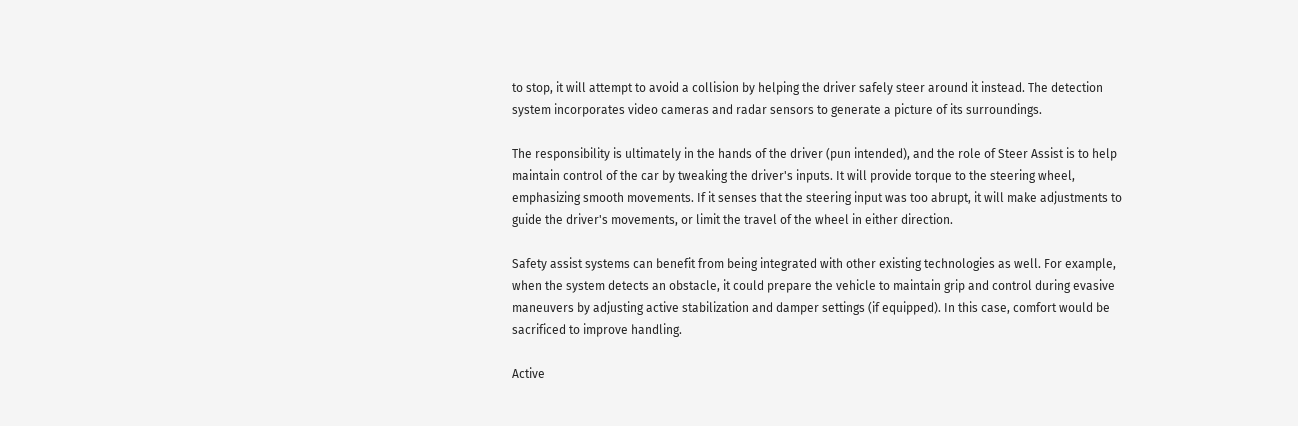to stop, it will attempt to avoid a collision by helping the driver safely steer around it instead. The detection system incorporates video cameras and radar sensors to generate a picture of its surroundings.

The responsibility is ultimately in the hands of the driver (pun intended), and the role of Steer Assist is to help maintain control of the car by tweaking the driver's inputs. It will provide torque to the steering wheel, emphasizing smooth movements. If it senses that the steering input was too abrupt, it will make adjustments to guide the driver's movements, or limit the travel of the wheel in either direction.

Safety assist systems can benefit from being integrated with other existing technologies as well. For example, when the system detects an obstacle, it could prepare the vehicle to maintain grip and control during evasive maneuvers by adjusting active stabilization and damper settings (if equipped). In this case, comfort would be sacrificed to improve handling.

Active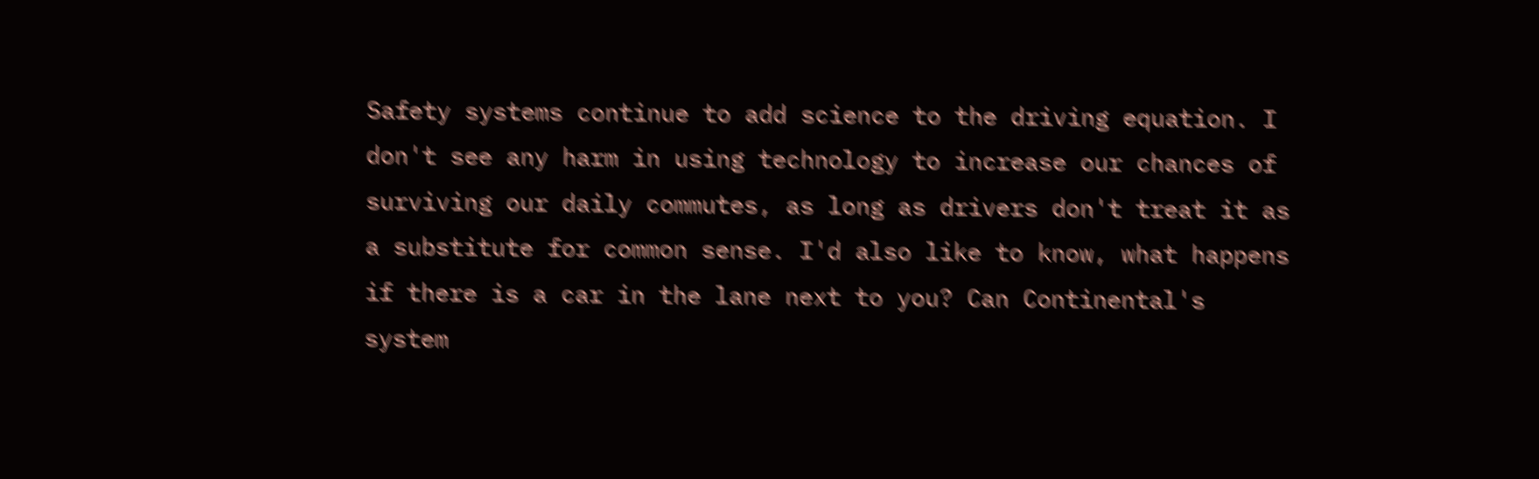Safety systems continue to add science to the driving equation. I don't see any harm in using technology to increase our chances of surviving our daily commutes, as long as drivers don't treat it as a substitute for common sense. I'd also like to know, what happens if there is a car in the lane next to you? Can Continental's system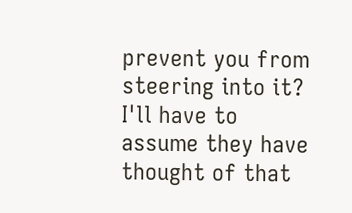prevent you from steering into it? I'll have to assume they have thought of that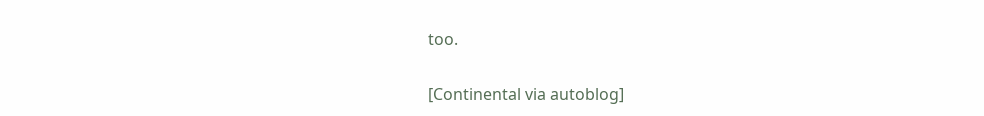too.

[Continental via autoblog]